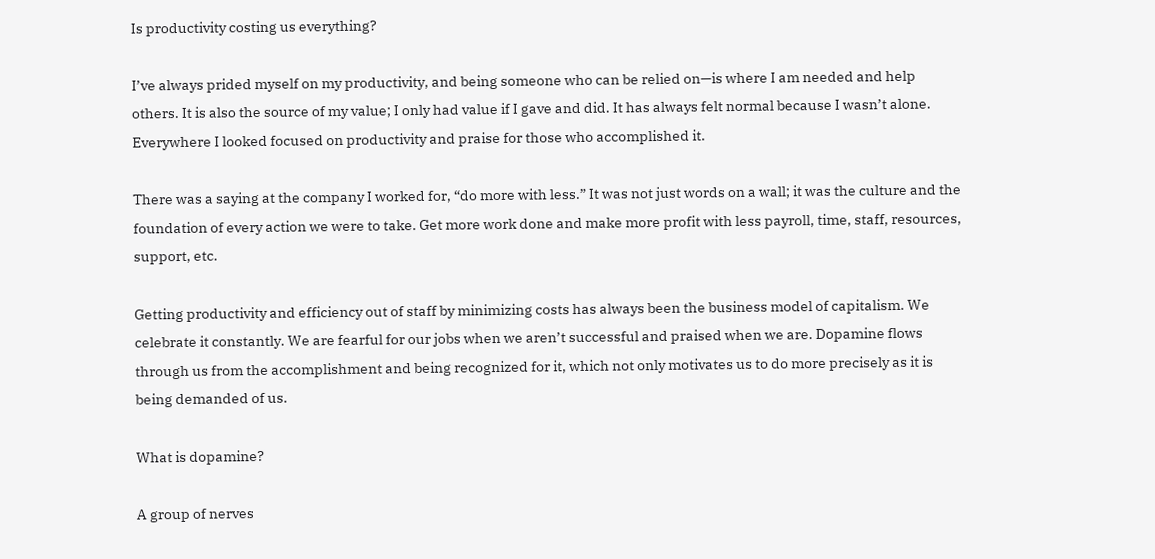Is productivity costing us everything?

I’ve always prided myself on my productivity, and being someone who can be relied on—is where I am needed and help others. It is also the source of my value; I only had value if I gave and did. It has always felt normal because I wasn’t alone. Everywhere I looked focused on productivity and praise for those who accomplished it.

There was a saying at the company I worked for, “do more with less.” It was not just words on a wall; it was the culture and the foundation of every action we were to take. Get more work done and make more profit with less payroll, time, staff, resources, support, etc.

Getting productivity and efficiency out of staff by minimizing costs has always been the business model of capitalism. We celebrate it constantly. We are fearful for our jobs when we aren’t successful and praised when we are. Dopamine flows through us from the accomplishment and being recognized for it, which not only motivates us to do more precisely as it is being demanded of us.

What is dopamine?

A group of nerves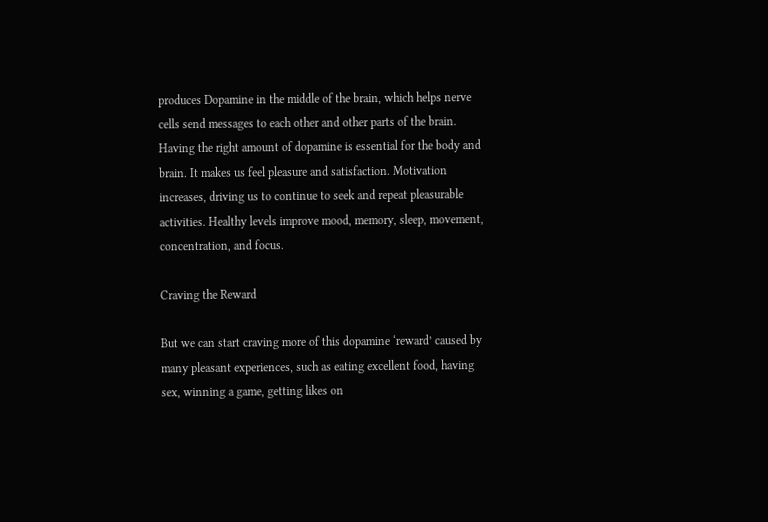produces Dopamine in the middle of the brain, which helps nerve cells send messages to each other and other parts of the brain. Having the right amount of dopamine is essential for the body and brain. It makes us feel pleasure and satisfaction. Motivation increases, driving us to continue to seek and repeat pleasurable activities. Healthy levels improve mood, memory, sleep, movement, concentration, and focus.

Craving the Reward

But we can start craving more of this dopamine ‘reward’ caused by many pleasant experiences, such as eating excellent food, having sex, winning a game, getting likes on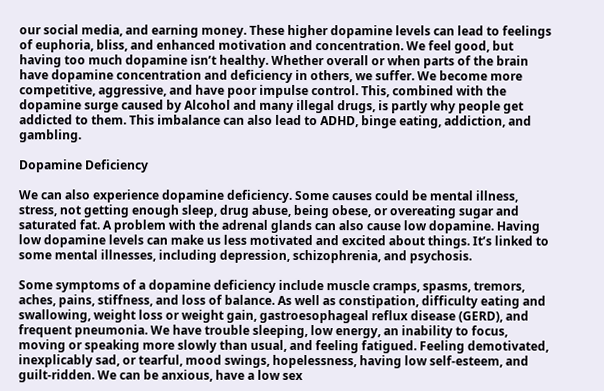our social media, and earning money. These higher dopamine levels can lead to feelings of euphoria, bliss, and enhanced motivation and concentration. We feel good, but having too much dopamine isn’t healthy. Whether overall or when parts of the brain have dopamine concentration and deficiency in others, we suffer. We become more competitive, aggressive, and have poor impulse control. This, combined with the dopamine surge caused by Alcohol and many illegal drugs, is partly why people get addicted to them. This imbalance can also lead to ADHD, binge eating, addiction, and gambling.

Dopamine Deficiency

We can also experience dopamine deficiency. Some causes could be mental illness, stress, not getting enough sleep, drug abuse, being obese, or overeating sugar and saturated fat. A problem with the adrenal glands can also cause low dopamine. Having low dopamine levels can make us less motivated and excited about things. It’s linked to some mental illnesses, including depression, schizophrenia, and psychosis.

Some symptoms of a dopamine deficiency include muscle cramps, spasms, tremors, aches, pains, stiffness, and loss of balance. As well as constipation, difficulty eating and swallowing, weight loss or weight gain, gastroesophageal reflux disease (GERD), and frequent pneumonia. We have trouble sleeping, low energy, an inability to focus, moving or speaking more slowly than usual, and feeling fatigued. Feeling demotivated, inexplicably sad, or tearful, mood swings, hopelessness, having low self-esteem, and guilt-ridden. We can be anxious, have a low sex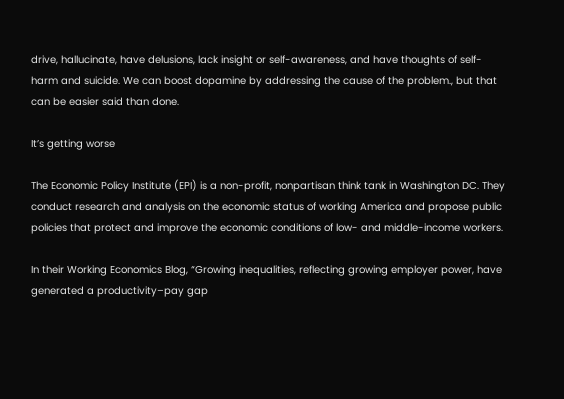drive, hallucinate, have delusions, lack insight or self-awareness, and have thoughts of self-harm and suicide. We can boost dopamine by addressing the cause of the problem., but that can be easier said than done.

It’s getting worse

The Economic Policy Institute (EPI) is a non-profit, nonpartisan think tank in Washington DC. They conduct research and analysis on the economic status of working America and propose public policies that protect and improve the economic conditions of low- and middle-income workers.

In their Working Economics Blog, “Growing inequalities, reflecting growing employer power, have generated a productivity–pay gap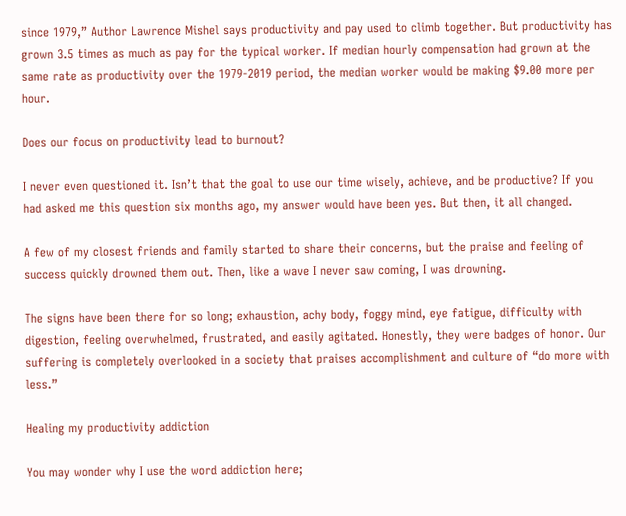since 1979,” Author Lawrence Mishel says productivity and pay used to climb together. But productivity has grown 3.5 times as much as pay for the typical worker. If median hourly compensation had grown at the same rate as productivity over the 1979-2019 period, the median worker would be making $9.00 more per hour.

Does our focus on productivity lead to burnout?

I never even questioned it. Isn’t that the goal to use our time wisely, achieve, and be productive? If you had asked me this question six months ago, my answer would have been yes. But then, it all changed.

A few of my closest friends and family started to share their concerns, but the praise and feeling of success quickly drowned them out. Then, like a wave I never saw coming, I was drowning.

The signs have been there for so long; exhaustion, achy body, foggy mind, eye fatigue, difficulty with digestion, feeling overwhelmed, frustrated, and easily agitated. Honestly, they were badges of honor. Our suffering is completely overlooked in a society that praises accomplishment and culture of “do more with less.”

Healing my productivity addiction

You may wonder why I use the word addiction here;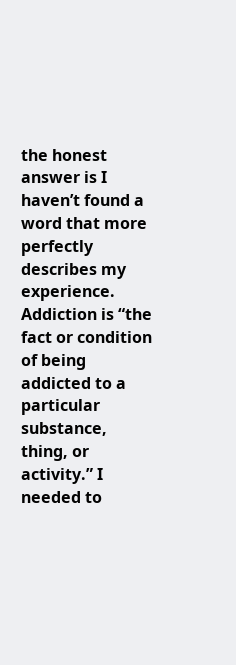the honest answer is I haven’t found a word that more perfectly describes my experience. Addiction is “the fact or condition of being addicted to a particular substance, thing, or activity.” I needed to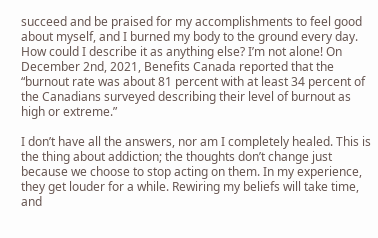succeed and be praised for my accomplishments to feel good about myself, and I burned my body to the ground every day. How could I describe it as anything else? I’m not alone! On December 2nd, 2021, Benefits Canada reported that the “burnout rate was about 81 percent with at least 34 percent of the Canadians surveyed describing their level of burnout as high or extreme.”

I don’t have all the answers, nor am I completely healed. This is the thing about addiction; the thoughts don’t change just because we choose to stop acting on them. In my experience, they get louder for a while. Rewiring my beliefs will take time, and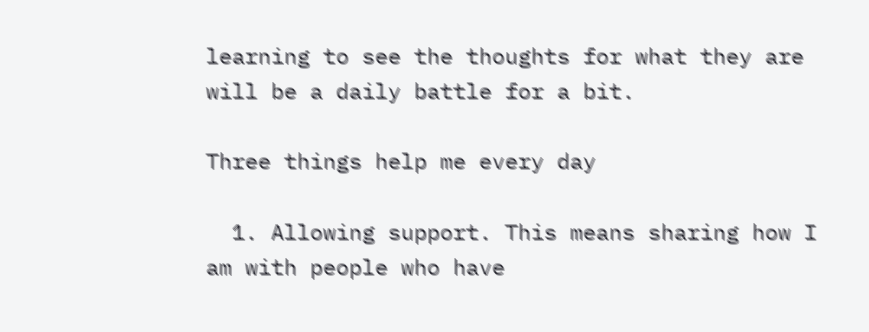learning to see the thoughts for what they are will be a daily battle for a bit.

Three things help me every day

  1. Allowing support. This means sharing how I am with people who have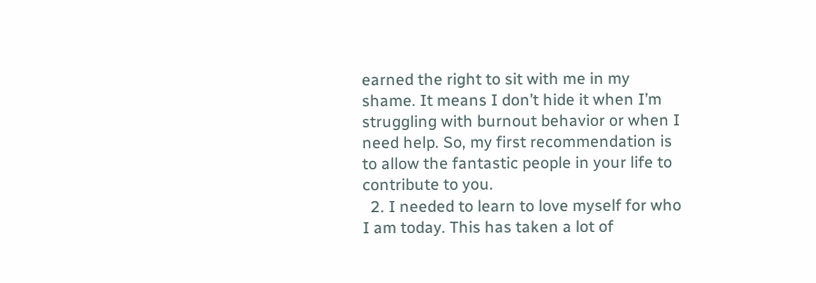earned the right to sit with me in my shame. It means I don’t hide it when I’m struggling with burnout behavior or when I need help. So, my first recommendation is to allow the fantastic people in your life to contribute to you.
  2. I needed to learn to love myself for who I am today. This has taken a lot of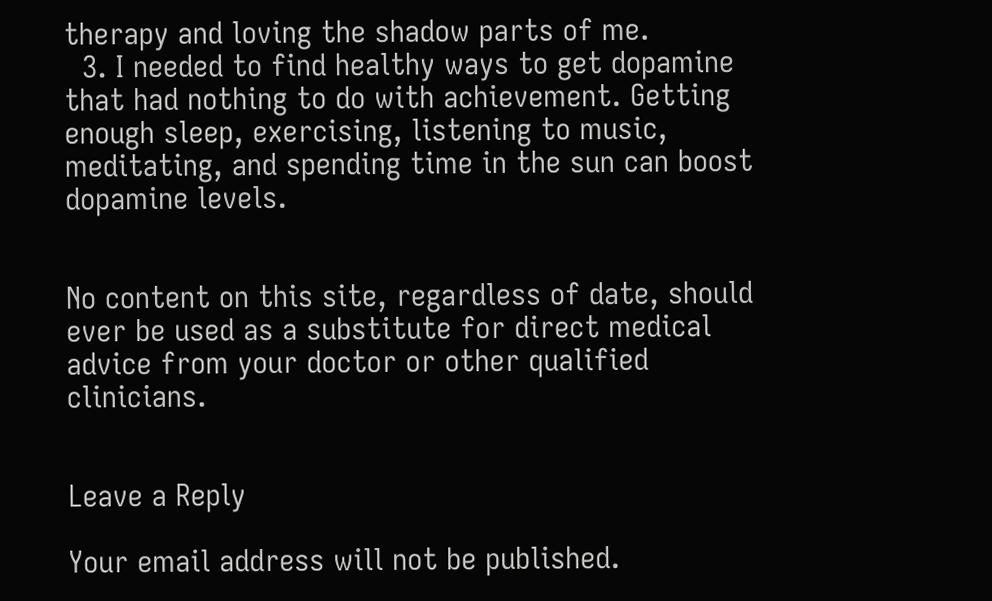therapy and loving the shadow parts of me.
  3. I needed to find healthy ways to get dopamine that had nothing to do with achievement. Getting enough sleep, exercising, listening to music, meditating, and spending time in the sun can boost dopamine levels.


No content on this site, regardless of date, should ever be used as a substitute for direct medical advice from your doctor or other qualified clinicians.


Leave a Reply

Your email address will not be published.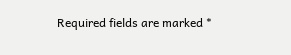Required fields are marked *